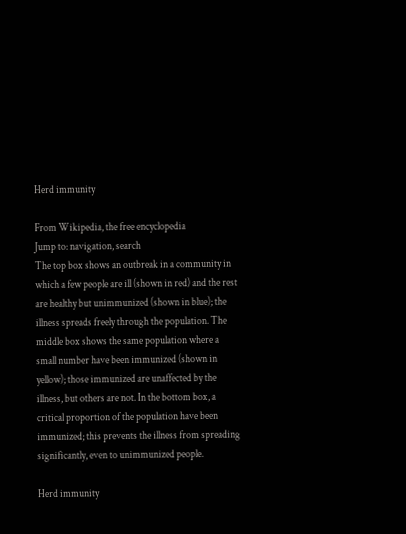Herd immunity

From Wikipedia, the free encyclopedia
Jump to: navigation, search
The top box shows an outbreak in a community in which a few people are ill (shown in red) and the rest are healthy but unimmunized (shown in blue); the illness spreads freely through the population. The middle box shows the same population where a small number have been immunized (shown in yellow); those immunized are unaffected by the illness, but others are not. In the bottom box, a critical proportion of the population have been immunized; this prevents the illness from spreading significantly, even to unimmunized people.

Herd immunity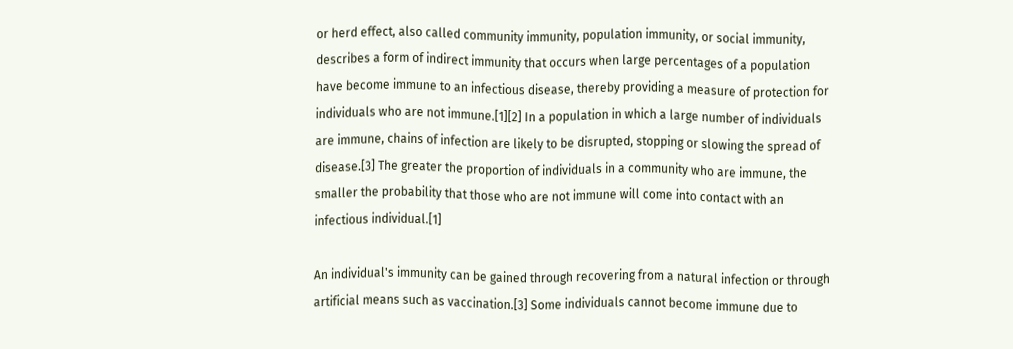or herd effect, also called community immunity, population immunity, or social immunity, describes a form of indirect immunity that occurs when large percentages of a population have become immune to an infectious disease, thereby providing a measure of protection for individuals who are not immune.[1][2] In a population in which a large number of individuals are immune, chains of infection are likely to be disrupted, stopping or slowing the spread of disease.[3] The greater the proportion of individuals in a community who are immune, the smaller the probability that those who are not immune will come into contact with an infectious individual.[1]

An individual's immunity can be gained through recovering from a natural infection or through artificial means such as vaccination.[3] Some individuals cannot become immune due to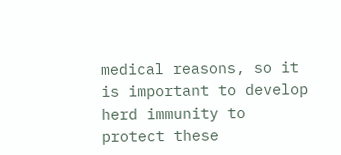medical reasons, so it is important to develop herd immunity to protect these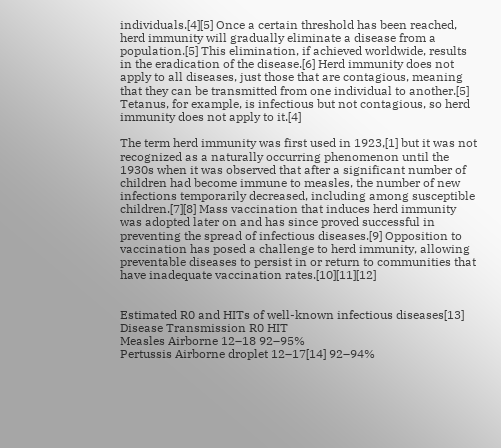individuals.[4][5] Once a certain threshold has been reached, herd immunity will gradually eliminate a disease from a population.[5] This elimination, if achieved worldwide, results in the eradication of the disease.[6] Herd immunity does not apply to all diseases, just those that are contagious, meaning that they can be transmitted from one individual to another.[5] Tetanus, for example, is infectious but not contagious, so herd immunity does not apply to it.[4]

The term herd immunity was first used in 1923,[1] but it was not recognized as a naturally occurring phenomenon until the 1930s when it was observed that after a significant number of children had become immune to measles, the number of new infections temporarily decreased, including among susceptible children.[7][8] Mass vaccination that induces herd immunity was adopted later on and has since proved successful in preventing the spread of infectious diseases.[9] Opposition to vaccination has posed a challenge to herd immunity, allowing preventable diseases to persist in or return to communities that have inadequate vaccination rates.[10][11][12]


Estimated R0 and HITs of well-known infectious diseases[13]
Disease Transmission R0 HIT
Measles Airborne 12–18 92–95%
Pertussis Airborne droplet 12–17[14] 92–94%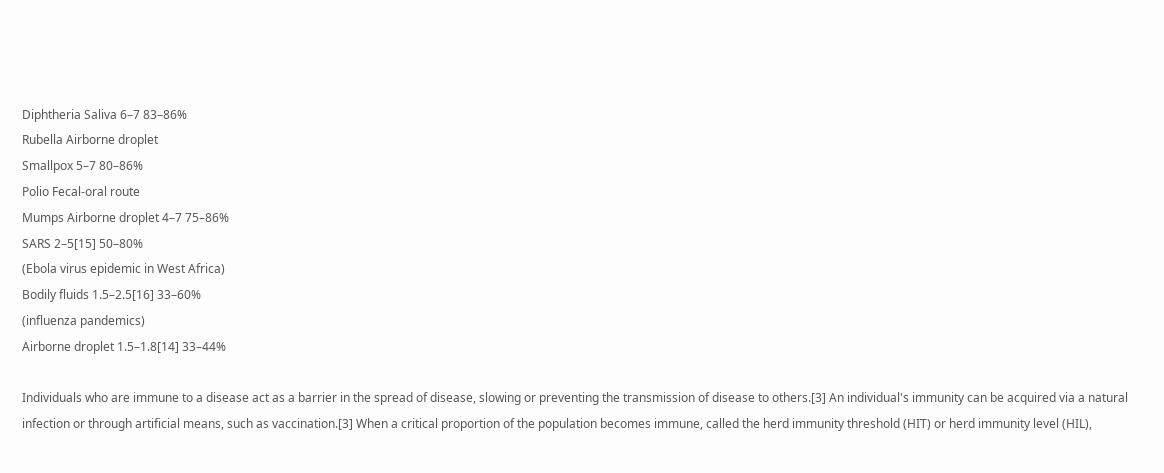Diphtheria Saliva 6–7 83–86%
Rubella Airborne droplet
Smallpox 5–7 80–86%
Polio Fecal-oral route
Mumps Airborne droplet 4–7 75–86%
SARS 2–5[15] 50–80%
(Ebola virus epidemic in West Africa)
Bodily fluids 1.5–2.5[16] 33–60%
(influenza pandemics)
Airborne droplet 1.5–1.8[14] 33–44%

Individuals who are immune to a disease act as a barrier in the spread of disease, slowing or preventing the transmission of disease to others.[3] An individual's immunity can be acquired via a natural infection or through artificial means, such as vaccination.[3] When a critical proportion of the population becomes immune, called the herd immunity threshold (HIT) or herd immunity level (HIL),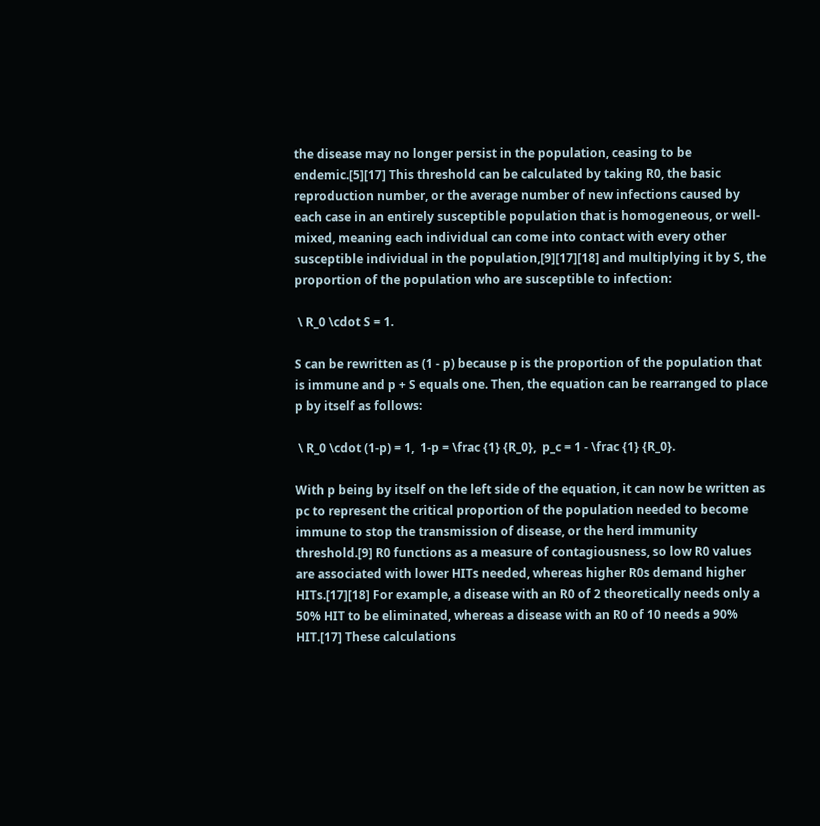the disease may no longer persist in the population, ceasing to be endemic.[5][17] This threshold can be calculated by taking R0, the basic reproduction number, or the average number of new infections caused by each case in an entirely susceptible population that is homogeneous, or well-mixed, meaning each individual can come into contact with every other susceptible individual in the population,[9][17][18] and multiplying it by S, the proportion of the population who are susceptible to infection:

 \ R_0 \cdot S = 1.

S can be rewritten as (1 - p) because p is the proportion of the population that is immune and p + S equals one. Then, the equation can be rearranged to place p by itself as follows:

 \ R_0 \cdot (1-p) = 1,  1-p = \frac {1} {R_0},  p_c = 1 - \frac {1} {R_0}.

With p being by itself on the left side of the equation, it can now be written as pc to represent the critical proportion of the population needed to become immune to stop the transmission of disease, or the herd immunity threshold.[9] R0 functions as a measure of contagiousness, so low R0 values are associated with lower HITs needed, whereas higher R0s demand higher HITs.[17][18] For example, a disease with an R0 of 2 theoretically needs only a 50% HIT to be eliminated, whereas a disease with an R0 of 10 needs a 90% HIT.[17] These calculations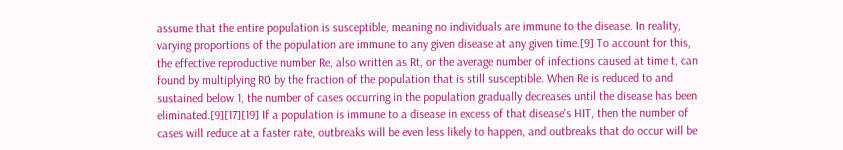assume that the entire population is susceptible, meaning no individuals are immune to the disease. In reality, varying proportions of the population are immune to any given disease at any given time.[9] To account for this, the effective reproductive number Re, also written as Rt, or the average number of infections caused at time t, can found by multiplying R0 by the fraction of the population that is still susceptible. When Re is reduced to and sustained below 1, the number of cases occurring in the population gradually decreases until the disease has been eliminated.[9][17][19] If a population is immune to a disease in excess of that disease's HIT, then the number of cases will reduce at a faster rate, outbreaks will be even less likely to happen, and outbreaks that do occur will be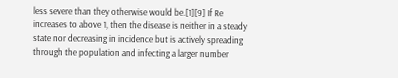less severe than they otherwise would be.[1][9] If Re increases to above 1, then the disease is neither in a steady state nor decreasing in incidence but is actively spreading through the population and infecting a larger number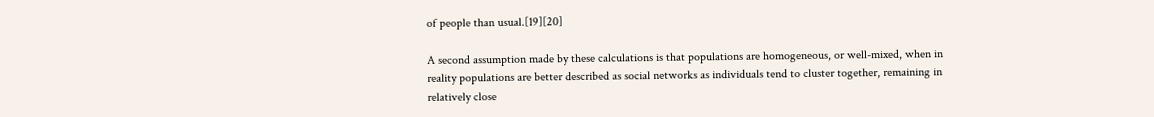of people than usual.[19][20]

A second assumption made by these calculations is that populations are homogeneous, or well-mixed, when in reality populations are better described as social networks as individuals tend to cluster together, remaining in relatively close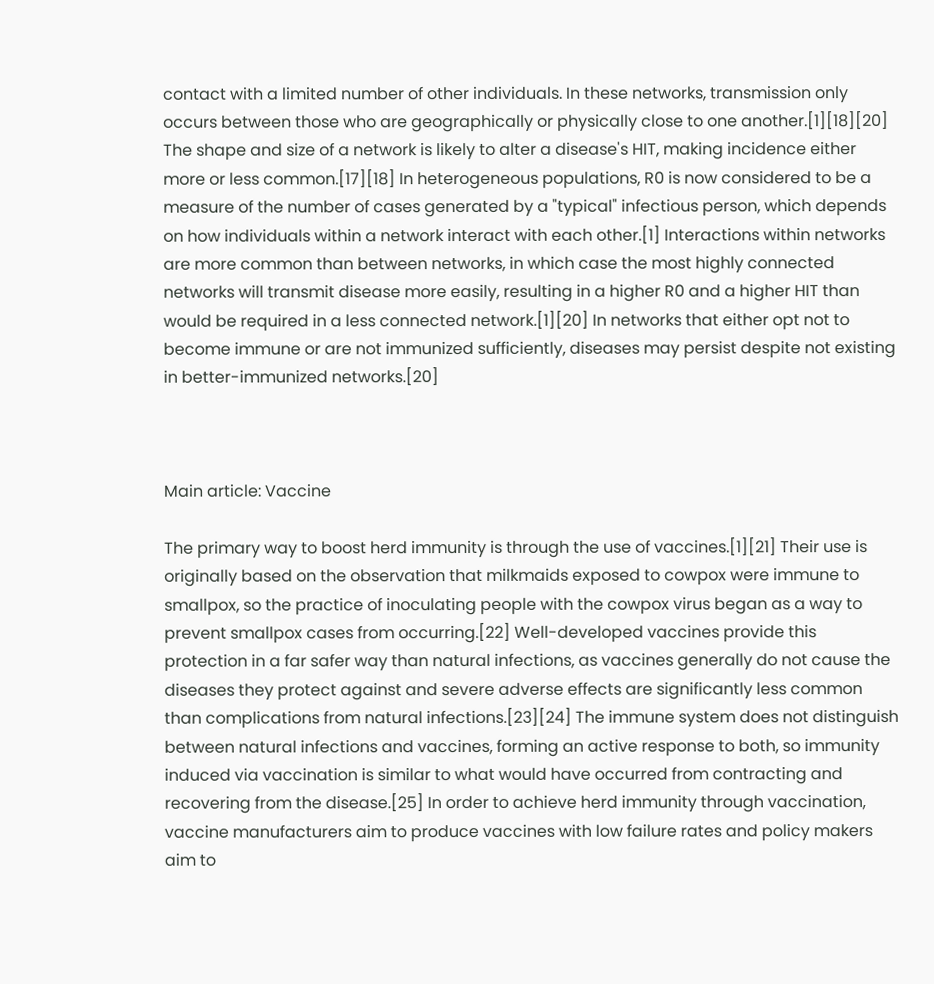contact with a limited number of other individuals. In these networks, transmission only occurs between those who are geographically or physically close to one another.[1][18][20] The shape and size of a network is likely to alter a disease's HIT, making incidence either more or less common.[17][18] In heterogeneous populations, R0 is now considered to be a measure of the number of cases generated by a "typical" infectious person, which depends on how individuals within a network interact with each other.[1] Interactions within networks are more common than between networks, in which case the most highly connected networks will transmit disease more easily, resulting in a higher R0 and a higher HIT than would be required in a less connected network.[1][20] In networks that either opt not to become immune or are not immunized sufficiently, diseases may persist despite not existing in better-immunized networks.[20]



Main article: Vaccine

The primary way to boost herd immunity is through the use of vaccines.[1][21] Their use is originally based on the observation that milkmaids exposed to cowpox were immune to smallpox, so the practice of inoculating people with the cowpox virus began as a way to prevent smallpox cases from occurring.[22] Well-developed vaccines provide this protection in a far safer way than natural infections, as vaccines generally do not cause the diseases they protect against and severe adverse effects are significantly less common than complications from natural infections.[23][24] The immune system does not distinguish between natural infections and vaccines, forming an active response to both, so immunity induced via vaccination is similar to what would have occurred from contracting and recovering from the disease.[25] In order to achieve herd immunity through vaccination, vaccine manufacturers aim to produce vaccines with low failure rates and policy makers aim to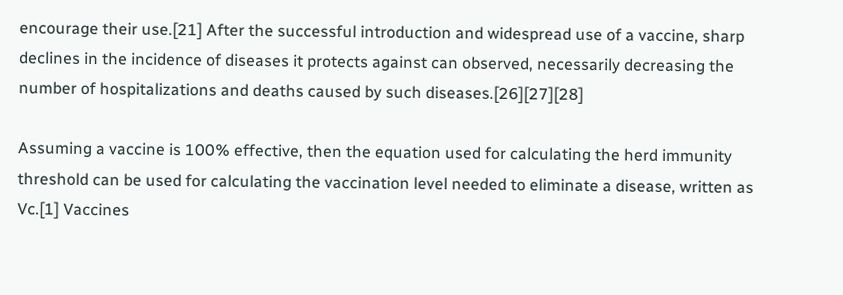encourage their use.[21] After the successful introduction and widespread use of a vaccine, sharp declines in the incidence of diseases it protects against can observed, necessarily decreasing the number of hospitalizations and deaths caused by such diseases.[26][27][28]

Assuming a vaccine is 100% effective, then the equation used for calculating the herd immunity threshold can be used for calculating the vaccination level needed to eliminate a disease, written as Vc.[1] Vaccines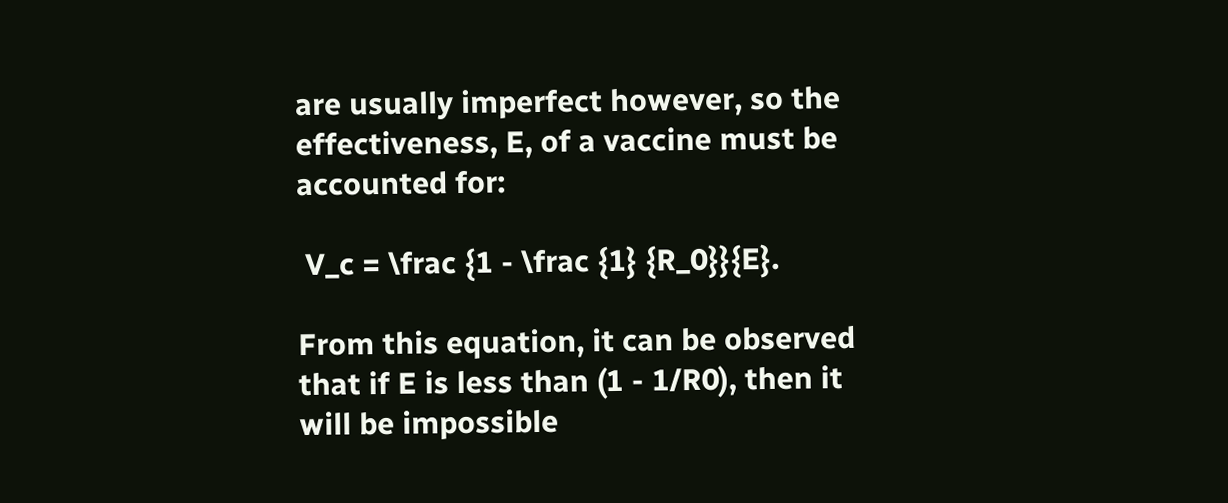are usually imperfect however, so the effectiveness, E, of a vaccine must be accounted for:

 V_c = \frac {1 - \frac {1} {R_0}}{E}.

From this equation, it can be observed that if E is less than (1 - 1/R0), then it will be impossible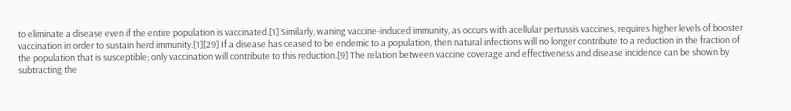to eliminate a disease even if the entire population is vaccinated.[1] Similarly, waning vaccine-induced immunity, as occurs with acellular pertussis vaccines, requires higher levels of booster vaccination in order to sustain herd immunity.[1][29] If a disease has ceased to be endemic to a population, then natural infections will no longer contribute to a reduction in the fraction of the population that is susceptible; only vaccination will contribute to this reduction.[9] The relation between vaccine coverage and effectiveness and disease incidence can be shown by subtracting the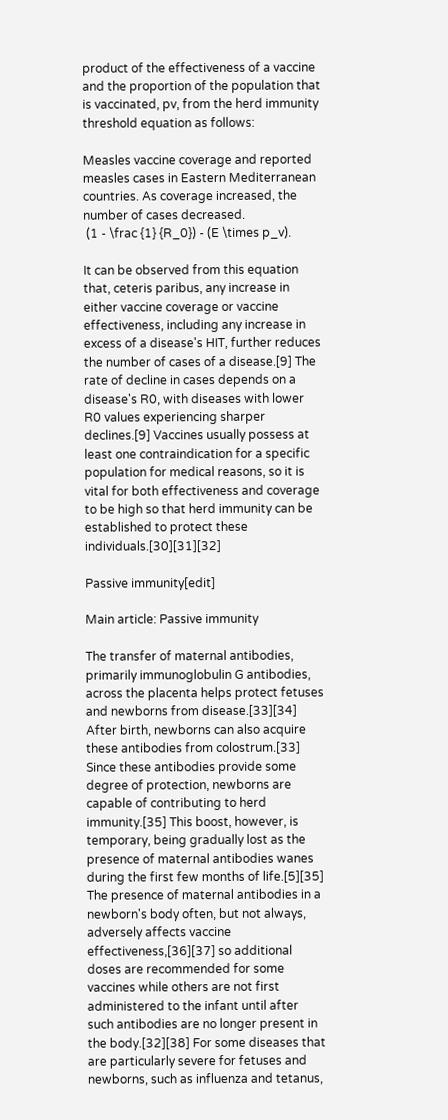product of the effectiveness of a vaccine and the proportion of the population that is vaccinated, pv, from the herd immunity threshold equation as follows:

Measles vaccine coverage and reported measles cases in Eastern Mediterranean countries. As coverage increased, the number of cases decreased.
 (1 - \frac {1} {R_0}) - (E \times p_v).

It can be observed from this equation that, ceteris paribus, any increase in either vaccine coverage or vaccine effectiveness, including any increase in excess of a disease's HIT, further reduces the number of cases of a disease.[9] The rate of decline in cases depends on a disease's R0, with diseases with lower R0 values experiencing sharper declines.[9] Vaccines usually possess at least one contraindication for a specific population for medical reasons, so it is vital for both effectiveness and coverage to be high so that herd immunity can be established to protect these individuals.[30][31][32]

Passive immunity[edit]

Main article: Passive immunity

The transfer of maternal antibodies, primarily immunoglobulin G antibodies, across the placenta helps protect fetuses and newborns from disease.[33][34] After birth, newborns can also acquire these antibodies from colostrum.[33] Since these antibodies provide some degree of protection, newborns are capable of contributing to herd immunity.[35] This boost, however, is temporary, being gradually lost as the presence of maternal antibodies wanes during the first few months of life.[5][35] The presence of maternal antibodies in a newborn's body often, but not always, adversely affects vaccine effectiveness,[36][37] so additional doses are recommended for some vaccines while others are not first administered to the infant until after such antibodies are no longer present in the body.[32][38] For some diseases that are particularly severe for fetuses and newborns, such as influenza and tetanus,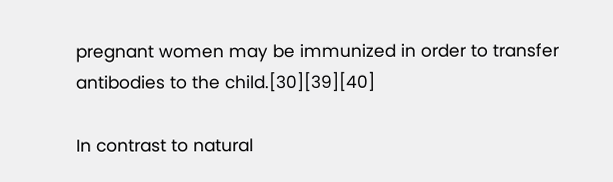pregnant women may be immunized in order to transfer antibodies to the child.[30][39][40]

In contrast to natural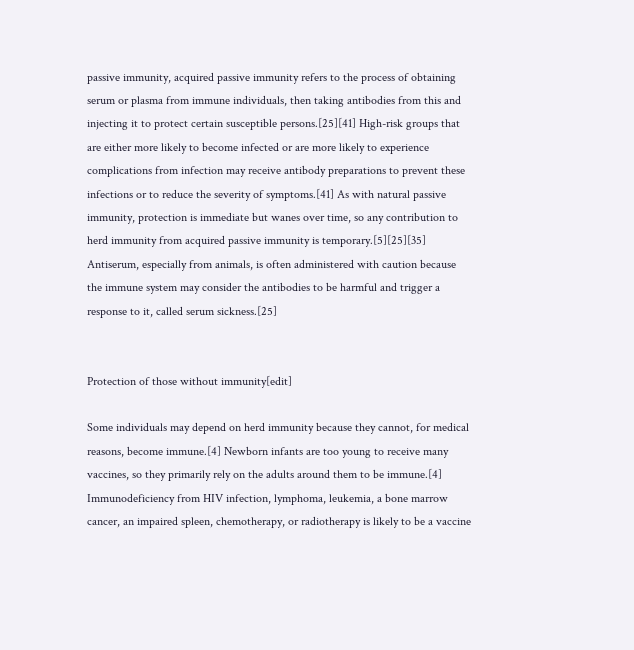passive immunity, acquired passive immunity refers to the process of obtaining serum or plasma from immune individuals, then taking antibodies from this and injecting it to protect certain susceptible persons.[25][41] High-risk groups that are either more likely to become infected or are more likely to experience complications from infection may receive antibody preparations to prevent these infections or to reduce the severity of symptoms.[41] As with natural passive immunity, protection is immediate but wanes over time, so any contribution to herd immunity from acquired passive immunity is temporary.[5][25][35] Antiserum, especially from animals, is often administered with caution because the immune system may consider the antibodies to be harmful and trigger a response to it, called serum sickness.[25]


Protection of those without immunity[edit]

Some individuals may depend on herd immunity because they cannot, for medical reasons, become immune.[4] Newborn infants are too young to receive many vaccines, so they primarily rely on the adults around them to be immune.[4] Immunodeficiency from HIV infection, lymphoma, leukemia, a bone marrow cancer, an impaired spleen, chemotherapy, or radiotherapy is likely to be a vaccine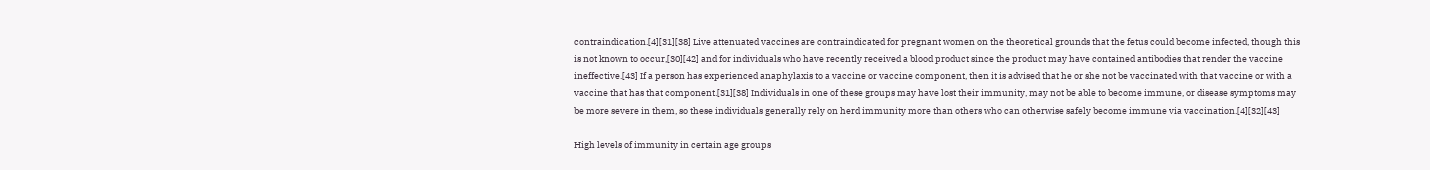contraindication.[4][31][38] Live attenuated vaccines are contraindicated for pregnant women on the theoretical grounds that the fetus could become infected, though this is not known to occur,[30][42] and for individuals who have recently received a blood product since the product may have contained antibodies that render the vaccine ineffective.[43] If a person has experienced anaphylaxis to a vaccine or vaccine component, then it is advised that he or she not be vaccinated with that vaccine or with a vaccine that has that component.[31][38] Individuals in one of these groups may have lost their immunity, may not be able to become immune, or disease symptoms may be more severe in them, so these individuals generally rely on herd immunity more than others who can otherwise safely become immune via vaccination.[4][32][43]

High levels of immunity in certain age groups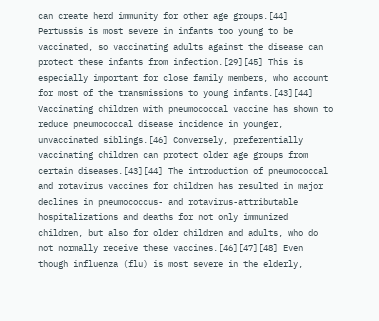can create herd immunity for other age groups.[44] Pertussis is most severe in infants too young to be vaccinated, so vaccinating adults against the disease can protect these infants from infection.[29][45] This is especially important for close family members, who account for most of the transmissions to young infants.[43][44] Vaccinating children with pneumococcal vaccine has shown to reduce pneumococcal disease incidence in younger, unvaccinated siblings.[46] Conversely, preferentially vaccinating children can protect older age groups from certain diseases.[43][44] The introduction of pneumococcal and rotavirus vaccines for children has resulted in major declines in pneumococcus- and rotavirus-attributable hospitalizations and deaths for not only immunized children, but also for older children and adults, who do not normally receive these vaccines.[46][47][48] Even though influenza (flu) is most severe in the elderly,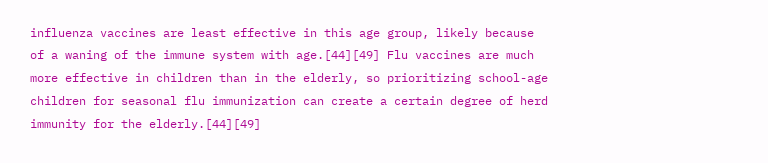influenza vaccines are least effective in this age group, likely because of a waning of the immune system with age.[44][49] Flu vaccines are much more effective in children than in the elderly, so prioritizing school-age children for seasonal flu immunization can create a certain degree of herd immunity for the elderly.[44][49]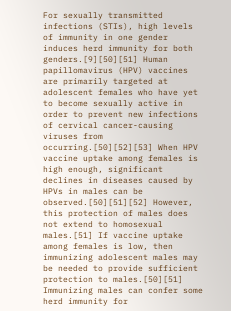For sexually transmitted infections (STIs), high levels of immunity in one gender induces herd immunity for both genders.[9][50][51] Human papillomavirus (HPV) vaccines are primarily targeted at adolescent females who have yet to become sexually active in order to prevent new infections of cervical cancer-causing viruses from occurring.[50][52][53] When HPV vaccine uptake among females is high enough, significant declines in diseases caused by HPVs in males can be observed.[50][51][52] However, this protection of males does not extend to homosexual males.[51] If vaccine uptake among females is low, then immunizing adolescent males may be needed to provide sufficient protection to males.[50][51] Immunizing males can confer some herd immunity for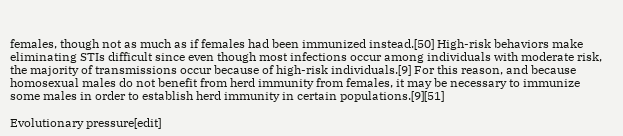females, though not as much as if females had been immunized instead.[50] High-risk behaviors make eliminating STIs difficult since even though most infections occur among individuals with moderate risk, the majority of transmissions occur because of high-risk individuals.[9] For this reason, and because homosexual males do not benefit from herd immunity from females, it may be necessary to immunize some males in order to establish herd immunity in certain populations.[9][51]

Evolutionary pressure[edit]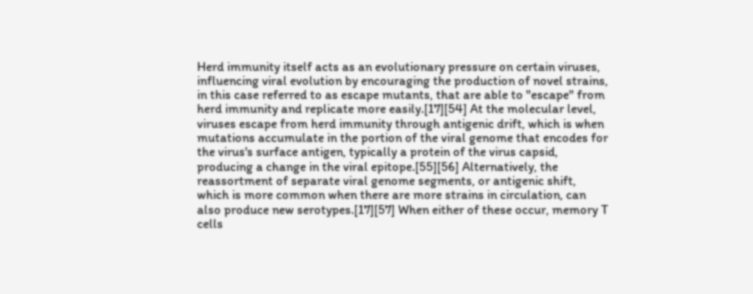Herd immunity itself acts as an evolutionary pressure on certain viruses, influencing viral evolution by encouraging the production of novel strains, in this case referred to as escape mutants, that are able to "escape" from herd immunity and replicate more easily.[17][54] At the molecular level, viruses escape from herd immunity through antigenic drift, which is when mutations accumulate in the portion of the viral genome that encodes for the virus's surface antigen, typically a protein of the virus capsid, producing a change in the viral epitope.[55][56] Alternatively, the reassortment of separate viral genome segments, or antigenic shift, which is more common when there are more strains in circulation, can also produce new serotypes.[17][57] When either of these occur, memory T cells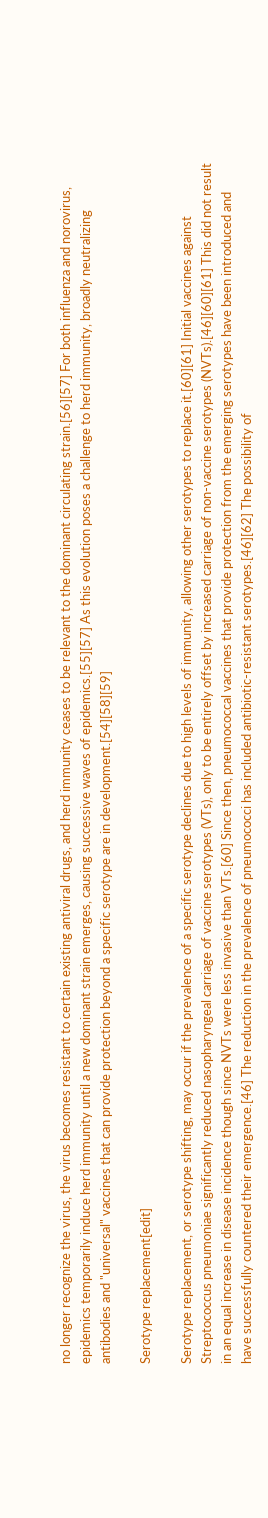no longer recognize the virus, the virus becomes resistant to certain existing antiviral drugs, and herd immunity ceases to be relevant to the dominant circulating strain.[56][57] For both influenza and norovirus, epidemics temporarily induce herd immunity until a new dominant strain emerges, causing successive waves of epidemics.[55][57] As this evolution poses a challenge to herd immunity, broadly neutralizing antibodies and "universal" vaccines that can provide protection beyond a specific serotype are in development.[54][58][59]

Serotype replacement[edit]

Serotype replacement, or serotype shifting, may occur if the prevalence of a specific serotype declines due to high levels of immunity, allowing other serotypes to replace it.[60][61] Initial vaccines against Streptococcus pneumoniae significantly reduced nasopharyngeal carriage of vaccine serotypes (VTs), only to be entirely offset by increased carriage of non-vaccine serotypes (NVTs).[46][60][61] This did not result in an equal increase in disease incidence though since NVTs were less invasive than VTs.[60] Since then, pneumococcal vaccines that provide protection from the emerging serotypes have been introduced and have successfully countered their emergence.[46] The reduction in the prevalence of pneumococci has included antibiotic-resistant serotypes.[46][62] The possibility of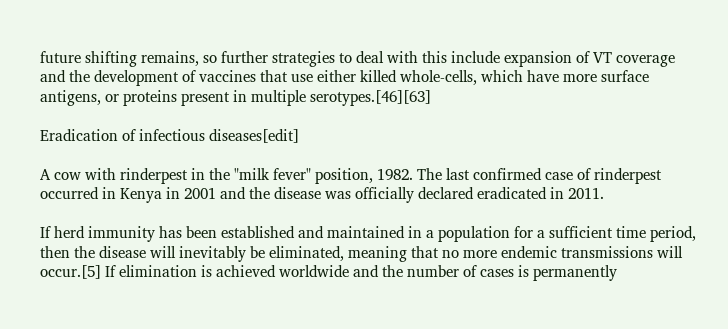future shifting remains, so further strategies to deal with this include expansion of VT coverage and the development of vaccines that use either killed whole-cells, which have more surface antigens, or proteins present in multiple serotypes.[46][63]

Eradication of infectious diseases[edit]

A cow with rinderpest in the "milk fever" position, 1982. The last confirmed case of rinderpest occurred in Kenya in 2001 and the disease was officially declared eradicated in 2011.

If herd immunity has been established and maintained in a population for a sufficient time period, then the disease will inevitably be eliminated, meaning that no more endemic transmissions will occur.[5] If elimination is achieved worldwide and the number of cases is permanently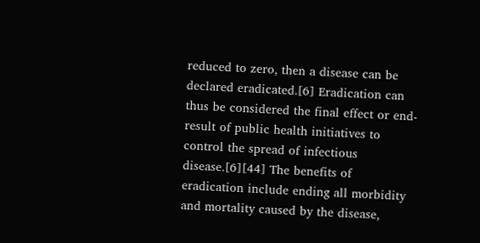reduced to zero, then a disease can be declared eradicated.[6] Eradication can thus be considered the final effect or end-result of public health initiatives to control the spread of infectious disease.[6][44] The benefits of eradication include ending all morbidity and mortality caused by the disease,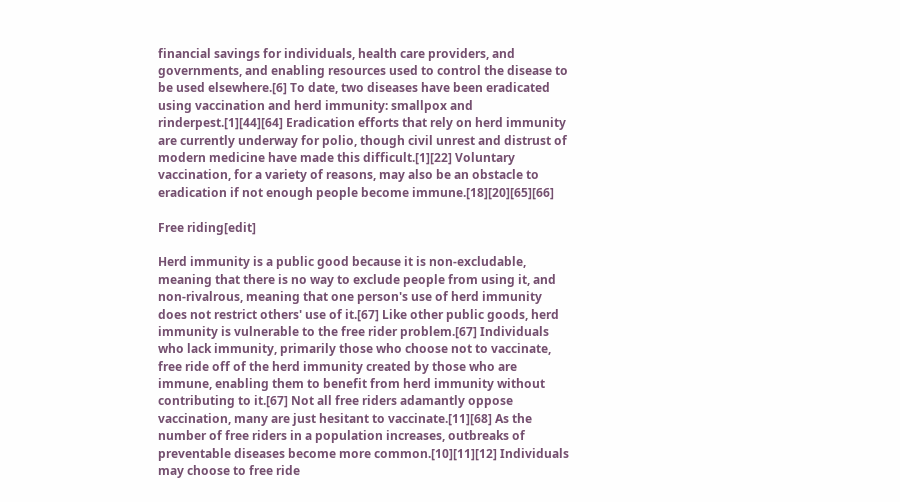financial savings for individuals, health care providers, and governments, and enabling resources used to control the disease to be used elsewhere.[6] To date, two diseases have been eradicated using vaccination and herd immunity: smallpox and rinderpest.[1][44][64] Eradication efforts that rely on herd immunity are currently underway for polio, though civil unrest and distrust of modern medicine have made this difficult.[1][22] Voluntary vaccination, for a variety of reasons, may also be an obstacle to eradication if not enough people become immune.[18][20][65][66]

Free riding[edit]

Herd immunity is a public good because it is non-excludable, meaning that there is no way to exclude people from using it, and non-rivalrous, meaning that one person's use of herd immunity does not restrict others' use of it.[67] Like other public goods, herd immunity is vulnerable to the free rider problem.[67] Individuals who lack immunity, primarily those who choose not to vaccinate, free ride off of the herd immunity created by those who are immune, enabling them to benefit from herd immunity without contributing to it.[67] Not all free riders adamantly oppose vaccination, many are just hesitant to vaccinate.[11][68] As the number of free riders in a population increases, outbreaks of preventable diseases become more common.[10][11][12] Individuals may choose to free ride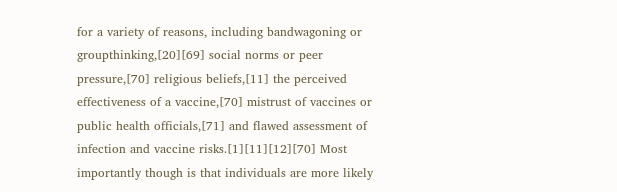for a variety of reasons, including bandwagoning or groupthinking,[20][69] social norms or peer pressure,[70] religious beliefs,[11] the perceived effectiveness of a vaccine,[70] mistrust of vaccines or public health officials,[71] and flawed assessment of infection and vaccine risks.[1][11][12][70] Most importantly though is that individuals are more likely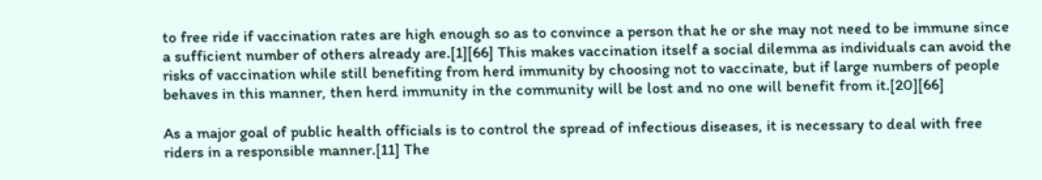to free ride if vaccination rates are high enough so as to convince a person that he or she may not need to be immune since a sufficient number of others already are.[1][66] This makes vaccination itself a social dilemma as individuals can avoid the risks of vaccination while still benefiting from herd immunity by choosing not to vaccinate, but if large numbers of people behaves in this manner, then herd immunity in the community will be lost and no one will benefit from it.[20][66]

As a major goal of public health officials is to control the spread of infectious diseases, it is necessary to deal with free riders in a responsible manner.[11] The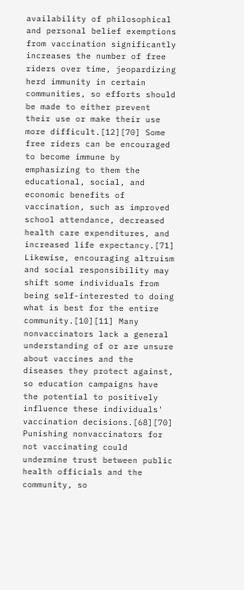availability of philosophical and personal belief exemptions from vaccination significantly increases the number of free riders over time, jeopardizing herd immunity in certain communities, so efforts should be made to either prevent their use or make their use more difficult.[12][70] Some free riders can be encouraged to become immune by emphasizing to them the educational, social, and economic benefits of vaccination, such as improved school attendance, decreased health care expenditures, and increased life expectancy.[71] Likewise, encouraging altruism and social responsibility may shift some individuals from being self-interested to doing what is best for the entire community.[10][11] Many nonvaccinators lack a general understanding of or are unsure about vaccines and the diseases they protect against, so education campaigns have the potential to positively influence these individuals' vaccination decisions.[68][70] Punishing nonvaccinators for not vaccinating could undermine trust between public health officials and the community, so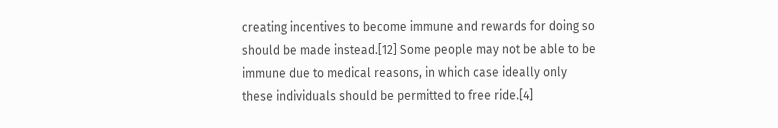creating incentives to become immune and rewards for doing so should be made instead.[12] Some people may not be able to be immune due to medical reasons, in which case ideally only these individuals should be permitted to free ride.[4]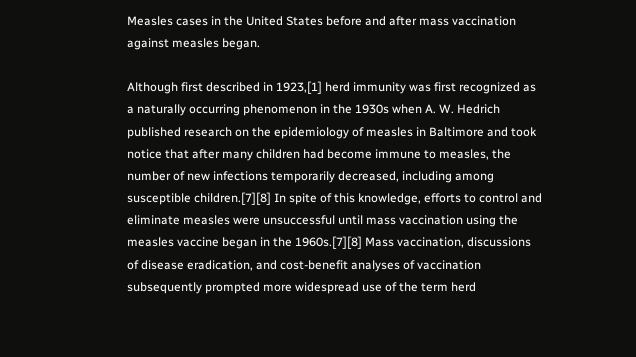Measles cases in the United States before and after mass vaccination against measles began.

Although first described in 1923,[1] herd immunity was first recognized as a naturally occurring phenomenon in the 1930s when A. W. Hedrich published research on the epidemiology of measles in Baltimore and took notice that after many children had become immune to measles, the number of new infections temporarily decreased, including among susceptible children.[7][8] In spite of this knowledge, efforts to control and eliminate measles were unsuccessful until mass vaccination using the measles vaccine began in the 1960s.[7][8] Mass vaccination, discussions of disease eradication, and cost-benefit analyses of vaccination subsequently prompted more widespread use of the term herd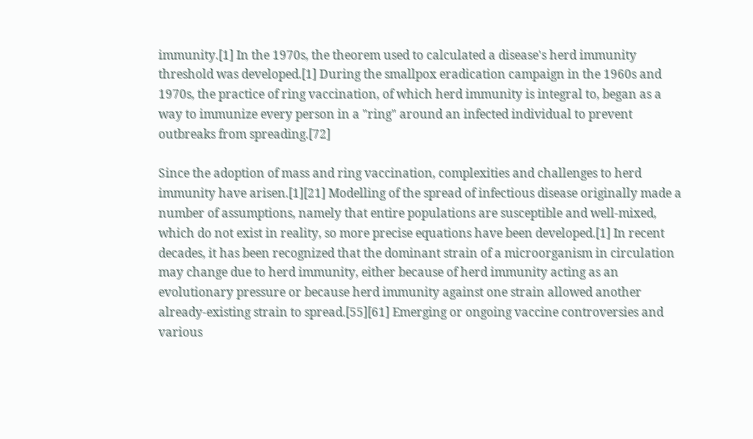immunity.[1] In the 1970s, the theorem used to calculated a disease's herd immunity threshold was developed.[1] During the smallpox eradication campaign in the 1960s and 1970s, the practice of ring vaccination, of which herd immunity is integral to, began as a way to immunize every person in a "ring" around an infected individual to prevent outbreaks from spreading.[72]

Since the adoption of mass and ring vaccination, complexities and challenges to herd immunity have arisen.[1][21] Modelling of the spread of infectious disease originally made a number of assumptions, namely that entire populations are susceptible and well-mixed, which do not exist in reality, so more precise equations have been developed.[1] In recent decades, it has been recognized that the dominant strain of a microorganism in circulation may change due to herd immunity, either because of herd immunity acting as an evolutionary pressure or because herd immunity against one strain allowed another already-existing strain to spread.[55][61] Emerging or ongoing vaccine controversies and various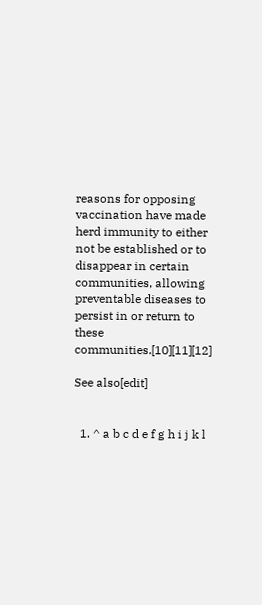reasons for opposing vaccination have made herd immunity to either not be established or to disappear in certain communities, allowing preventable diseases to persist in or return to these communities.[10][11][12]

See also[edit]


  1. ^ a b c d e f g h i j k l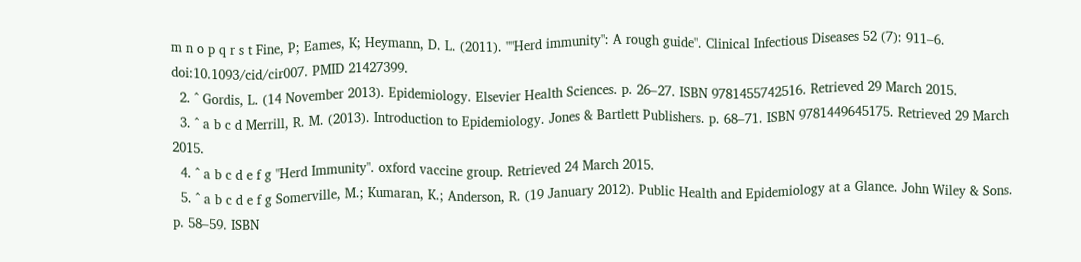m n o p q r s t Fine, P; Eames, K; Heymann, D. L. (2011). ""Herd immunity": A rough guide". Clinical Infectious Diseases 52 (7): 911–6. doi:10.1093/cid/cir007. PMID 21427399.
  2. ^ Gordis, L. (14 November 2013). Epidemiology. Elsevier Health Sciences. p. 26–27. ISBN 9781455742516. Retrieved 29 March 2015.
  3. ^ a b c d Merrill, R. M. (2013). Introduction to Epidemiology. Jones & Bartlett Publishers. p. 68–71. ISBN 9781449645175. Retrieved 29 March 2015.
  4. ^ a b c d e f g "Herd Immunity". oxford vaccine group. Retrieved 24 March 2015.
  5. ^ a b c d e f g Somerville, M.; Kumaran, K.; Anderson, R. (19 January 2012). Public Health and Epidemiology at a Glance. John Wiley & Sons. p. 58–59. ISBN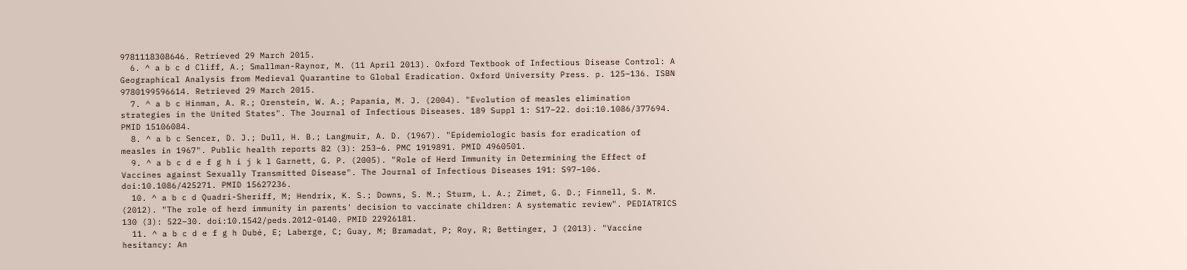9781118308646. Retrieved 29 March 2015.
  6. ^ a b c d Cliff, A.; Smallman-Raynor, M. (11 April 2013). Oxford Textbook of Infectious Disease Control: A Geographical Analysis from Medieval Quarantine to Global Eradication. Oxford University Press. p. 125–136. ISBN 9780199596614. Retrieved 29 March 2015.
  7. ^ a b c Hinman, A. R.; Orenstein, W. A.; Papania, M. J. (2004). "Evolution of measles elimination strategies in the United States". The Journal of Infectious Diseases. 189 Suppl 1: S17–22. doi:10.1086/377694. PMID 15106084.
  8. ^ a b c Sencer, D. J.; Dull, H. B.; Langmuir, A. D. (1967). "Epidemiologic basis for eradication of measles in 1967". Public health reports 82 (3): 253–6. PMC 1919891. PMID 4960501.
  9. ^ a b c d e f g h i j k l Garnett, G. P. (2005). "Role of Herd Immunity in Determining the Effect of Vaccines against Sexually Transmitted Disease". The Journal of Infectious Diseases 191: S97–106. doi:10.1086/425271. PMID 15627236.
  10. ^ a b c d Quadri-Sheriff, M; Hendrix, K. S.; Downs, S. M.; Sturm, L. A.; Zimet, G. D.; Finnell, S. M. (2012). "The role of herd immunity in parents' decision to vaccinate children: A systematic review". PEDIATRICS 130 (3): 522–30. doi:10.1542/peds.2012-0140. PMID 22926181.
  11. ^ a b c d e f g h Dubé, E; Laberge, C; Guay, M; Bramadat, P; Roy, R; Bettinger, J (2013). "Vaccine hesitancy: An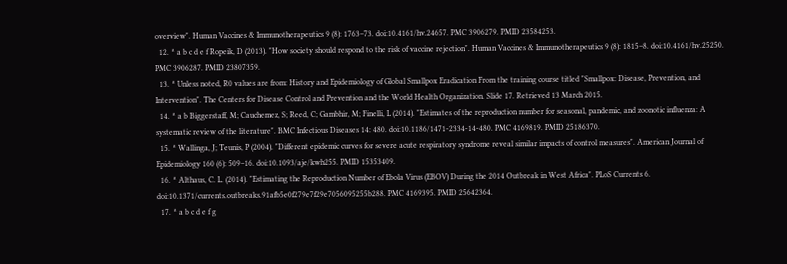overview". Human Vaccines & Immunotherapeutics 9 (8): 1763–73. doi:10.4161/hv.24657. PMC 3906279. PMID 23584253.
  12. ^ a b c d e f Ropeik, D (2013). "How society should respond to the risk of vaccine rejection". Human Vaccines & Immunotherapeutics 9 (8): 1815–8. doi:10.4161/hv.25250. PMC 3906287. PMID 23807359.
  13. ^ Unless noted, R0 values are from: History and Epidemiology of Global Smallpox Eradication From the training course titled "Smallpox: Disease, Prevention, and Intervention". The Centers for Disease Control and Prevention and the World Health Organization. Slide 17. Retrieved 13 March 2015.
  14. ^ a b Biggerstaff, M; Cauchemez, S; Reed, C; Gambhir, M; Finelli, L (2014). "Estimates of the reproduction number for seasonal, pandemic, and zoonotic influenza: A systematic review of the literature". BMC Infectious Diseases 14: 480. doi:10.1186/1471-2334-14-480. PMC 4169819. PMID 25186370.
  15. ^ Wallinga, J; Teunis, P (2004). "Different epidemic curves for severe acute respiratory syndrome reveal similar impacts of control measures". American Journal of Epidemiology 160 (6): 509–16. doi:10.1093/aje/kwh255. PMID 15353409.
  16. ^ Althaus, C. L. (2014). "Estimating the Reproduction Number of Ebola Virus (EBOV) During the 2014 Outbreak in West Africa". PLoS Currents 6. doi:10.1371/currents.outbreaks.91afb5e0f279e7f29e7056095255b288. PMC 4169395. PMID 25642364.
  17. ^ a b c d e f g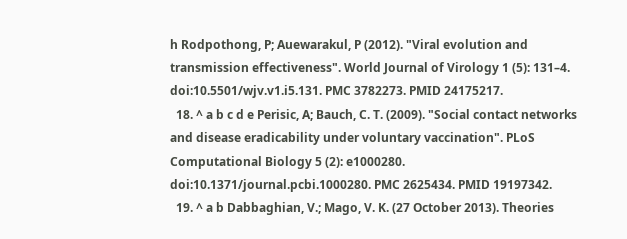h Rodpothong, P; Auewarakul, P (2012). "Viral evolution and transmission effectiveness". World Journal of Virology 1 (5): 131–4. doi:10.5501/wjv.v1.i5.131. PMC 3782273. PMID 24175217.
  18. ^ a b c d e Perisic, A; Bauch, C. T. (2009). "Social contact networks and disease eradicability under voluntary vaccination". PLoS Computational Biology 5 (2): e1000280. doi:10.1371/journal.pcbi.1000280. PMC 2625434. PMID 19197342.
  19. ^ a b Dabbaghian, V.; Mago, V. K. (27 October 2013). Theories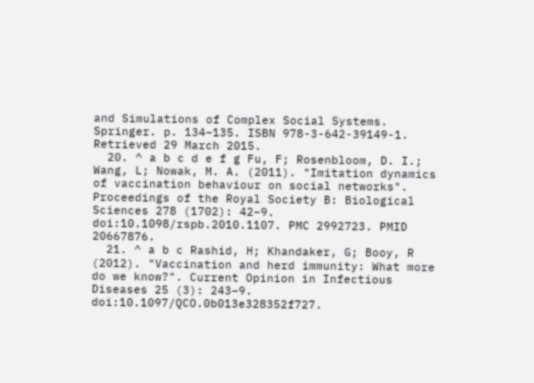and Simulations of Complex Social Systems. Springer. p. 134–135. ISBN 978-3-642-39149-1. Retrieved 29 March 2015.
  20. ^ a b c d e f g Fu, F; Rosenbloom, D. I.; Wang, L; Nowak, M. A. (2011). "Imitation dynamics of vaccination behaviour on social networks". Proceedings of the Royal Society B: Biological Sciences 278 (1702): 42–9. doi:10.1098/rspb.2010.1107. PMC 2992723. PMID 20667876.
  21. ^ a b c Rashid, H; Khandaker, G; Booy, R (2012). "Vaccination and herd immunity: What more do we know?". Current Opinion in Infectious Diseases 25 (3): 243–9. doi:10.1097/QCO.0b013e328352f727.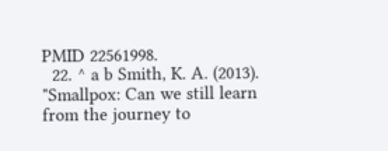PMID 22561998.
  22. ^ a b Smith, K. A. (2013). "Smallpox: Can we still learn from the journey to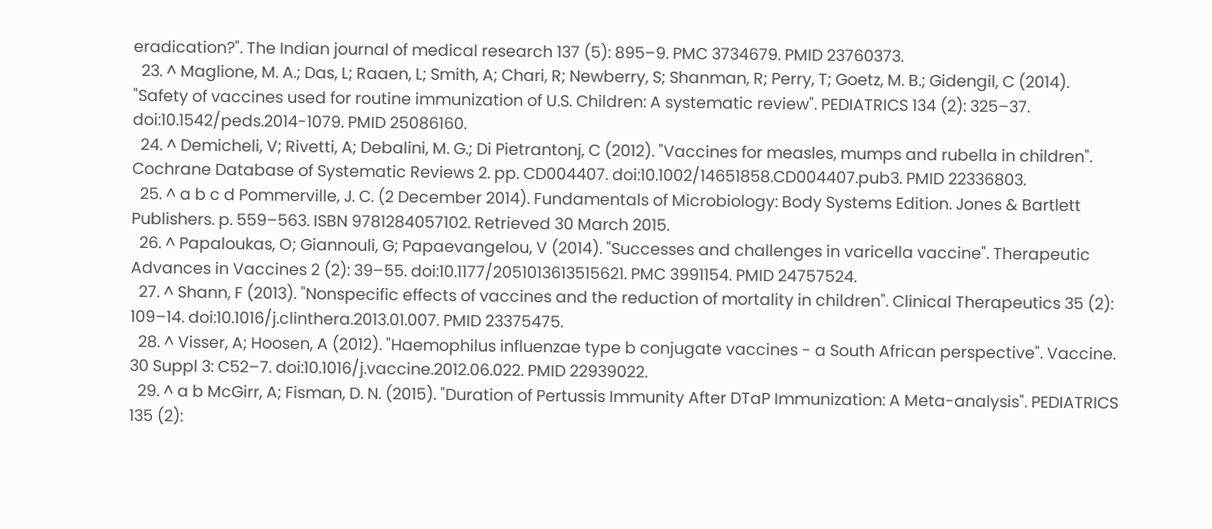eradication?". The Indian journal of medical research 137 (5): 895–9. PMC 3734679. PMID 23760373.
  23. ^ Maglione, M. A.; Das, L; Raaen, L; Smith, A; Chari, R; Newberry, S; Shanman, R; Perry, T; Goetz, M. B.; Gidengil, C (2014). "Safety of vaccines used for routine immunization of U.S. Children: A systematic review". PEDIATRICS 134 (2): 325–37. doi:10.1542/peds.2014-1079. PMID 25086160.
  24. ^ Demicheli, V; Rivetti, A; Debalini, M. G.; Di Pietrantonj, C (2012). "Vaccines for measles, mumps and rubella in children". Cochrane Database of Systematic Reviews 2. pp. CD004407. doi:10.1002/14651858.CD004407.pub3. PMID 22336803.
  25. ^ a b c d Pommerville, J. C. (2 December 2014). Fundamentals of Microbiology: Body Systems Edition. Jones & Bartlett Publishers. p. 559–563. ISBN 9781284057102. Retrieved 30 March 2015.
  26. ^ Papaloukas, O; Giannouli, G; Papaevangelou, V (2014). "Successes and challenges in varicella vaccine". Therapeutic Advances in Vaccines 2 (2): 39–55. doi:10.1177/2051013613515621. PMC 3991154. PMID 24757524.
  27. ^ Shann, F (2013). "Nonspecific effects of vaccines and the reduction of mortality in children". Clinical Therapeutics 35 (2): 109–14. doi:10.1016/j.clinthera.2013.01.007. PMID 23375475.
  28. ^ Visser, A; Hoosen, A (2012). "Haemophilus influenzae type b conjugate vaccines - a South African perspective". Vaccine. 30 Suppl 3: C52–7. doi:10.1016/j.vaccine.2012.06.022. PMID 22939022.
  29. ^ a b McGirr, A; Fisman, D. N. (2015). "Duration of Pertussis Immunity After DTaP Immunization: A Meta-analysis". PEDIATRICS 135 (2):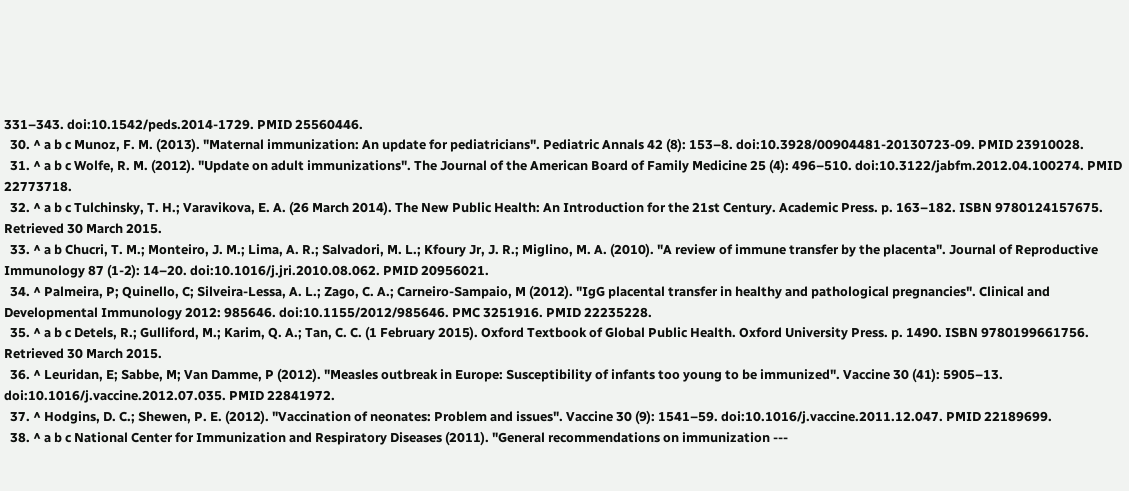331–343. doi:10.1542/peds.2014-1729. PMID 25560446.
  30. ^ a b c Munoz, F. M. (2013). "Maternal immunization: An update for pediatricians". Pediatric Annals 42 (8): 153–8. doi:10.3928/00904481-20130723-09. PMID 23910028.
  31. ^ a b c Wolfe, R. M. (2012). "Update on adult immunizations". The Journal of the American Board of Family Medicine 25 (4): 496–510. doi:10.3122/jabfm.2012.04.100274. PMID 22773718.
  32. ^ a b c Tulchinsky, T. H.; Varavikova, E. A. (26 March 2014). The New Public Health: An Introduction for the 21st Century. Academic Press. p. 163–182. ISBN 9780124157675. Retrieved 30 March 2015.
  33. ^ a b Chucri, T. M.; Monteiro, J. M.; Lima, A. R.; Salvadori, M. L.; Kfoury Jr, J. R.; Miglino, M. A. (2010). "A review of immune transfer by the placenta". Journal of Reproductive Immunology 87 (1-2): 14–20. doi:10.1016/j.jri.2010.08.062. PMID 20956021.
  34. ^ Palmeira, P; Quinello, C; Silveira-Lessa, A. L.; Zago, C. A.; Carneiro-Sampaio, M (2012). "IgG placental transfer in healthy and pathological pregnancies". Clinical and Developmental Immunology 2012: 985646. doi:10.1155/2012/985646. PMC 3251916. PMID 22235228.
  35. ^ a b c Detels, R.; Gulliford, M.; Karim, Q. A.; Tan, C. C. (1 February 2015). Oxford Textbook of Global Public Health. Oxford University Press. p. 1490. ISBN 9780199661756. Retrieved 30 March 2015.
  36. ^ Leuridan, E; Sabbe, M; Van Damme, P (2012). "Measles outbreak in Europe: Susceptibility of infants too young to be immunized". Vaccine 30 (41): 5905–13. doi:10.1016/j.vaccine.2012.07.035. PMID 22841972.
  37. ^ Hodgins, D. C.; Shewen, P. E. (2012). "Vaccination of neonates: Problem and issues". Vaccine 30 (9): 1541–59. doi:10.1016/j.vaccine.2011.12.047. PMID 22189699.
  38. ^ a b c National Center for Immunization and Respiratory Diseases (2011). "General recommendations on immunization ---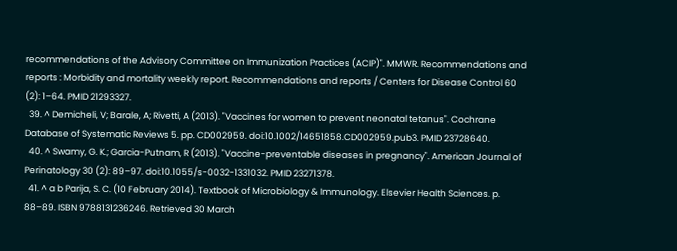recommendations of the Advisory Committee on Immunization Practices (ACIP)". MMWR. Recommendations and reports : Morbidity and mortality weekly report. Recommendations and reports / Centers for Disease Control 60 (2): 1–64. PMID 21293327.
  39. ^ Demicheli, V; Barale, A; Rivetti, A (2013). "Vaccines for women to prevent neonatal tetanus". Cochrane Database of Systematic Reviews 5. pp. CD002959. doi:10.1002/14651858.CD002959.pub3. PMID 23728640.
  40. ^ Swamy, G. K.; Garcia-Putnam, R (2013). "Vaccine-preventable diseases in pregnancy". American Journal of Perinatology 30 (2): 89–97. doi:10.1055/s-0032-1331032. PMID 23271378.
  41. ^ a b Parija, S. C. (10 February 2014). Textbook of Microbiology & Immunology. Elsevier Health Sciences. p. 88–89. ISBN 9788131236246. Retrieved 30 March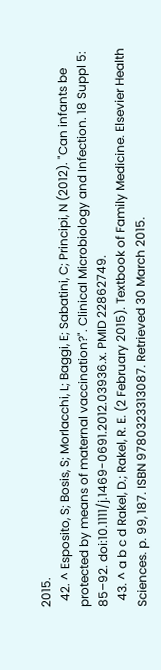2015.
  42. ^ Esposito, S; Bosis, S; Morlacchi, L; Baggi, E; Sabatini, C; Principi, N (2012). "Can infants be protected by means of maternal vaccination?". Clinical Microbiology and Infection. 18 Suppl 5: 85–92. doi:10.1111/j.1469-0691.2012.03936.x. PMID 22862749.
  43. ^ a b c d Rakel, D.; Rakel, R. E. (2 February 2015). Textbook of Family Medicine. Elsevier Health Sciences. p. 99, 187. ISBN 9780323313087. Retrieved 30 March 2015.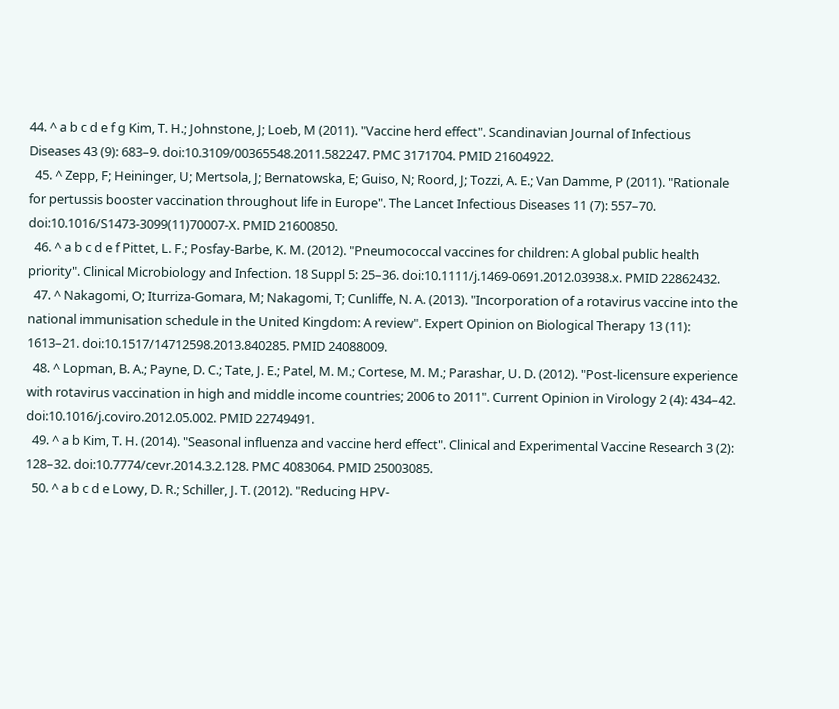44. ^ a b c d e f g Kim, T. H.; Johnstone, J; Loeb, M (2011). "Vaccine herd effect". Scandinavian Journal of Infectious Diseases 43 (9): 683–9. doi:10.3109/00365548.2011.582247. PMC 3171704. PMID 21604922.
  45. ^ Zepp, F; Heininger, U; Mertsola, J; Bernatowska, E; Guiso, N; Roord, J; Tozzi, A. E.; Van Damme, P (2011). "Rationale for pertussis booster vaccination throughout life in Europe". The Lancet Infectious Diseases 11 (7): 557–70. doi:10.1016/S1473-3099(11)70007-X. PMID 21600850.
  46. ^ a b c d e f Pittet, L. F.; Posfay-Barbe, K. M. (2012). "Pneumococcal vaccines for children: A global public health priority". Clinical Microbiology and Infection. 18 Suppl 5: 25–36. doi:10.1111/j.1469-0691.2012.03938.x. PMID 22862432.
  47. ^ Nakagomi, O; Iturriza-Gomara, M; Nakagomi, T; Cunliffe, N. A. (2013). "Incorporation of a rotavirus vaccine into the national immunisation schedule in the United Kingdom: A review". Expert Opinion on Biological Therapy 13 (11): 1613–21. doi:10.1517/14712598.2013.840285. PMID 24088009.
  48. ^ Lopman, B. A.; Payne, D. C.; Tate, J. E.; Patel, M. M.; Cortese, M. M.; Parashar, U. D. (2012). "Post-licensure experience with rotavirus vaccination in high and middle income countries; 2006 to 2011". Current Opinion in Virology 2 (4): 434–42. doi:10.1016/j.coviro.2012.05.002. PMID 22749491.
  49. ^ a b Kim, T. H. (2014). "Seasonal influenza and vaccine herd effect". Clinical and Experimental Vaccine Research 3 (2): 128–32. doi:10.7774/cevr.2014.3.2.128. PMC 4083064. PMID 25003085.
  50. ^ a b c d e Lowy, D. R.; Schiller, J. T. (2012). "Reducing HPV-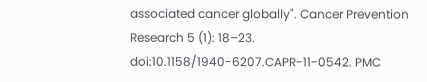associated cancer globally". Cancer Prevention Research 5 (1): 18–23. doi:10.1158/1940-6207.CAPR-11-0542. PMC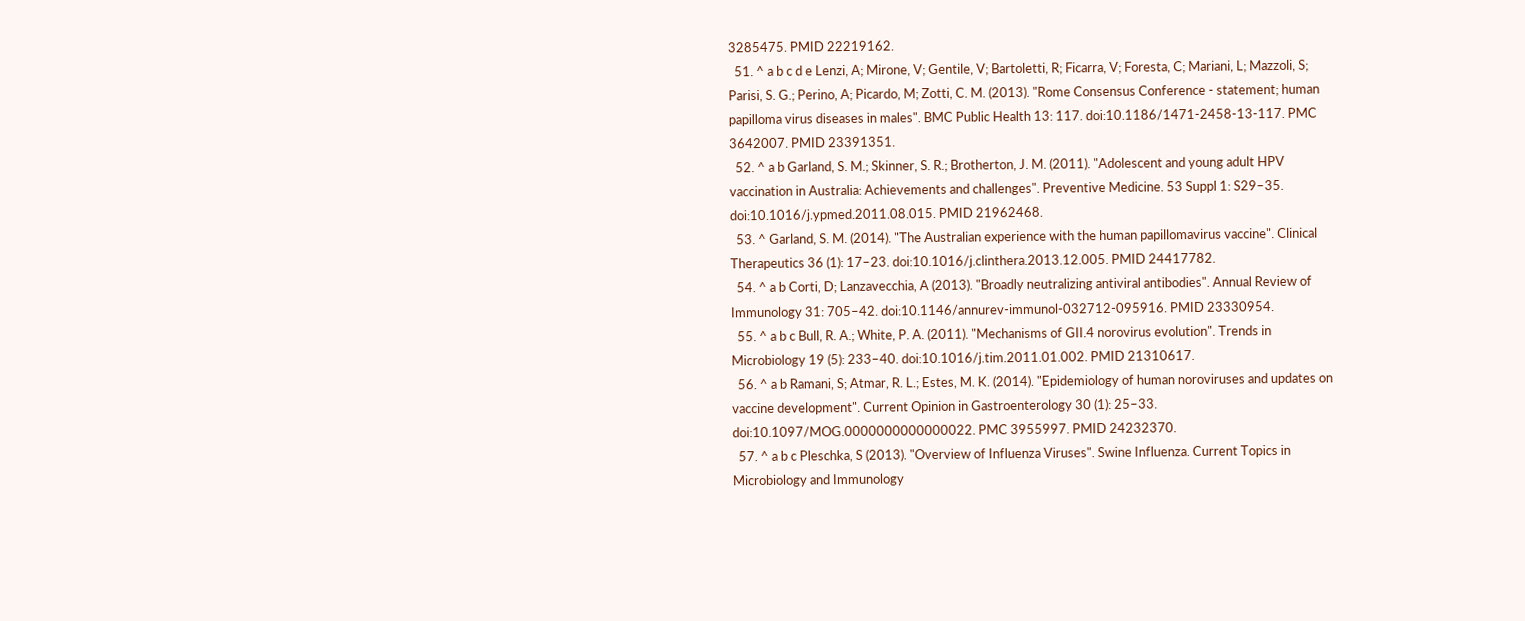3285475. PMID 22219162.
  51. ^ a b c d e Lenzi, A; Mirone, V; Gentile, V; Bartoletti, R; Ficarra, V; Foresta, C; Mariani, L; Mazzoli, S; Parisi, S. G.; Perino, A; Picardo, M; Zotti, C. M. (2013). "Rome Consensus Conference - statement; human papilloma virus diseases in males". BMC Public Health 13: 117. doi:10.1186/1471-2458-13-117. PMC 3642007. PMID 23391351.
  52. ^ a b Garland, S. M.; Skinner, S. R.; Brotherton, J. M. (2011). "Adolescent and young adult HPV vaccination in Australia: Achievements and challenges". Preventive Medicine. 53 Suppl 1: S29–35. doi:10.1016/j.ypmed.2011.08.015. PMID 21962468.
  53. ^ Garland, S. M. (2014). "The Australian experience with the human papillomavirus vaccine". Clinical Therapeutics 36 (1): 17–23. doi:10.1016/j.clinthera.2013.12.005. PMID 24417782.
  54. ^ a b Corti, D; Lanzavecchia, A (2013). "Broadly neutralizing antiviral antibodies". Annual Review of Immunology 31: 705–42. doi:10.1146/annurev-immunol-032712-095916. PMID 23330954.
  55. ^ a b c Bull, R. A.; White, P. A. (2011). "Mechanisms of GII.4 norovirus evolution". Trends in Microbiology 19 (5): 233–40. doi:10.1016/j.tim.2011.01.002. PMID 21310617.
  56. ^ a b Ramani, S; Atmar, R. L.; Estes, M. K. (2014). "Epidemiology of human noroviruses and updates on vaccine development". Current Opinion in Gastroenterology 30 (1): 25–33. doi:10.1097/MOG.0000000000000022. PMC 3955997. PMID 24232370.
  57. ^ a b c Pleschka, S (2013). "Overview of Influenza Viruses". Swine Influenza. Current Topics in Microbiology and Immunology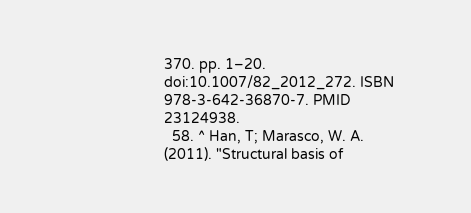370. pp. 1–20. doi:10.1007/82_2012_272. ISBN 978-3-642-36870-7. PMID 23124938.
  58. ^ Han, T; Marasco, W. A. (2011). "Structural basis of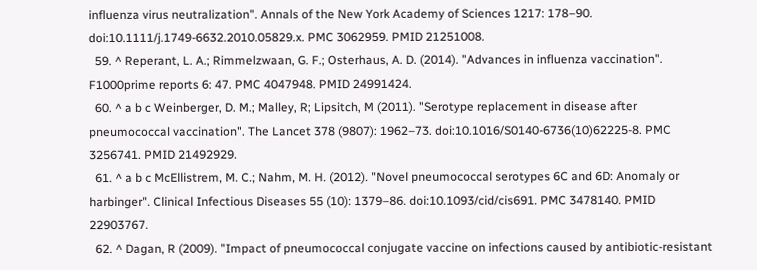influenza virus neutralization". Annals of the New York Academy of Sciences 1217: 178–90. doi:10.1111/j.1749-6632.2010.05829.x. PMC 3062959. PMID 21251008.
  59. ^ Reperant, L. A.; Rimmelzwaan, G. F.; Osterhaus, A. D. (2014). "Advances in influenza vaccination". F1000prime reports 6: 47. PMC 4047948. PMID 24991424.
  60. ^ a b c Weinberger, D. M.; Malley, R; Lipsitch, M (2011). "Serotype replacement in disease after pneumococcal vaccination". The Lancet 378 (9807): 1962–73. doi:10.1016/S0140-6736(10)62225-8. PMC 3256741. PMID 21492929.
  61. ^ a b c McEllistrem, M. C.; Nahm, M. H. (2012). "Novel pneumococcal serotypes 6C and 6D: Anomaly or harbinger". Clinical Infectious Diseases 55 (10): 1379–86. doi:10.1093/cid/cis691. PMC 3478140. PMID 22903767.
  62. ^ Dagan, R (2009). "Impact of pneumococcal conjugate vaccine on infections caused by antibiotic-resistant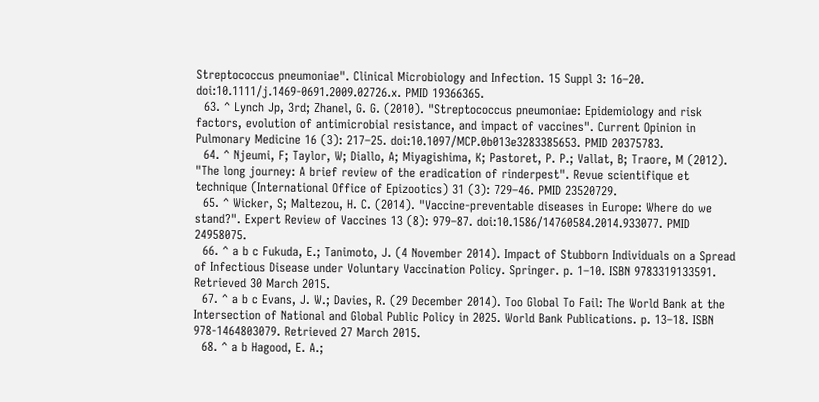Streptococcus pneumoniae". Clinical Microbiology and Infection. 15 Suppl 3: 16–20. doi:10.1111/j.1469-0691.2009.02726.x. PMID 19366365.
  63. ^ Lynch Jp, 3rd; Zhanel, G. G. (2010). "Streptococcus pneumoniae: Epidemiology and risk factors, evolution of antimicrobial resistance, and impact of vaccines". Current Opinion in Pulmonary Medicine 16 (3): 217–25. doi:10.1097/MCP.0b013e3283385653. PMID 20375783.
  64. ^ Njeumi, F; Taylor, W; Diallo, A; Miyagishima, K; Pastoret, P. P.; Vallat, B; Traore, M (2012). "The long journey: A brief review of the eradication of rinderpest". Revue scientifique et technique (International Office of Epizootics) 31 (3): 729–46. PMID 23520729.
  65. ^ Wicker, S; Maltezou, H. C. (2014). "Vaccine-preventable diseases in Europe: Where do we stand?". Expert Review of Vaccines 13 (8): 979–87. doi:10.1586/14760584.2014.933077. PMID 24958075.
  66. ^ a b c Fukuda, E.; Tanimoto, J. (4 November 2014). Impact of Stubborn Individuals on a Spread of Infectious Disease under Voluntary Vaccination Policy. Springer. p. 1–10. ISBN 9783319133591. Retrieved 30 March 2015.
  67. ^ a b c Evans, J. W.; Davies, R. (29 December 2014). Too Global To Fail: The World Bank at the Intersection of National and Global Public Policy in 2025. World Bank Publications. p. 13–18. ISBN 978-1464803079. Retrieved 27 March 2015.
  68. ^ a b Hagood, E. A.;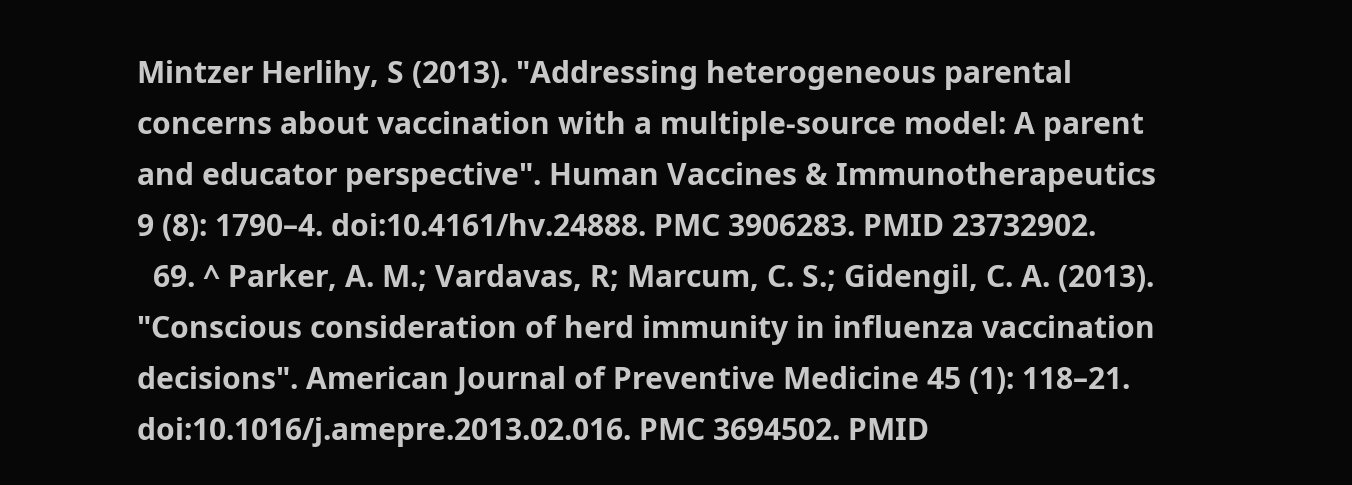Mintzer Herlihy, S (2013). "Addressing heterogeneous parental concerns about vaccination with a multiple-source model: A parent and educator perspective". Human Vaccines & Immunotherapeutics 9 (8): 1790–4. doi:10.4161/hv.24888. PMC 3906283. PMID 23732902.
  69. ^ Parker, A. M.; Vardavas, R; Marcum, C. S.; Gidengil, C. A. (2013). "Conscious consideration of herd immunity in influenza vaccination decisions". American Journal of Preventive Medicine 45 (1): 118–21. doi:10.1016/j.amepre.2013.02.016. PMC 3694502. PMID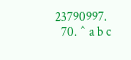23790997.
  70. ^ a b c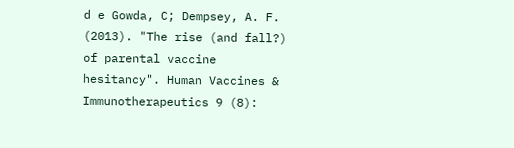d e Gowda, C; Dempsey, A. F. (2013). "The rise (and fall?) of parental vaccine hesitancy". Human Vaccines & Immunotherapeutics 9 (8):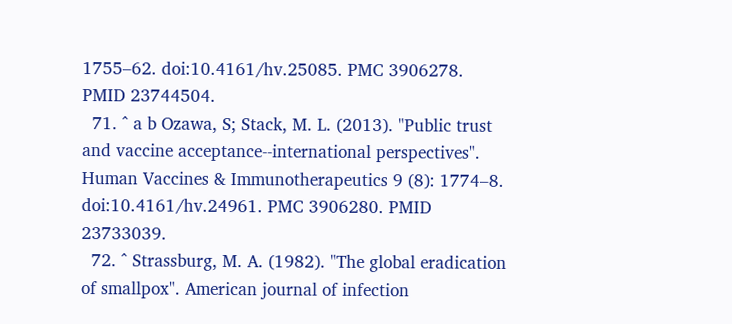1755–62. doi:10.4161/hv.25085. PMC 3906278. PMID 23744504.
  71. ^ a b Ozawa, S; Stack, M. L. (2013). "Public trust and vaccine acceptance--international perspectives". Human Vaccines & Immunotherapeutics 9 (8): 1774–8. doi:10.4161/hv.24961. PMC 3906280. PMID 23733039.
  72. ^ Strassburg, M. A. (1982). "The global eradication of smallpox". American journal of infection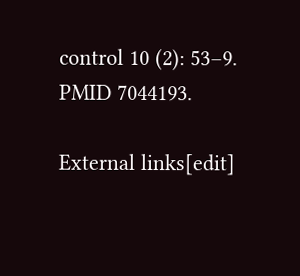control 10 (2): 53–9. PMID 7044193.

External links[edit]